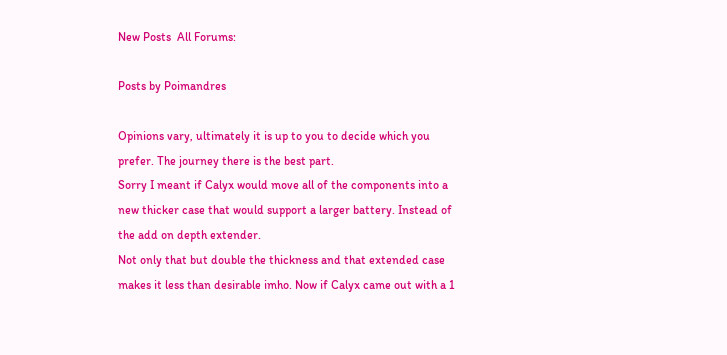New Posts  All Forums:

Posts by Poimandres

Opinions vary, ultimately it is up to you to decide which you prefer. The journey there is the best part.
Sorry I meant if Calyx would move all of the components into a new thicker case that would support a larger battery. Instead of the add on depth extender.
Not only that but double the thickness and that extended case makes it less than desirable imho. Now if Calyx came out with a 1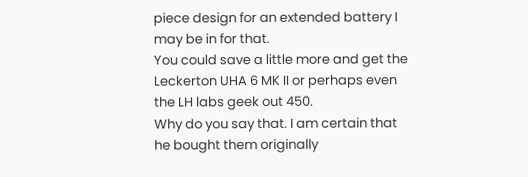piece design for an extended battery I may be in for that.
You could save a little more and get the Leckerton UHA 6 MK II or perhaps even the LH labs geek out 450.
Why do you say that. I am certain that he bought them originally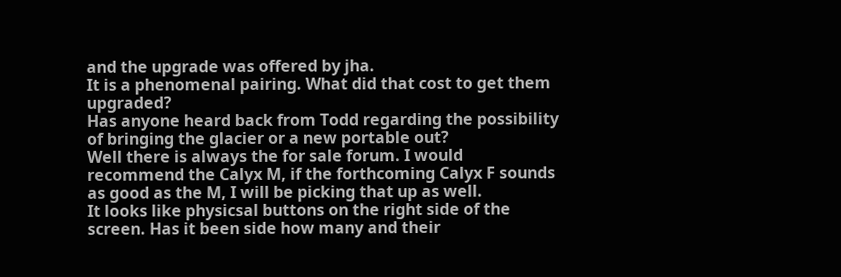and the upgrade was offered by jha.
It is a phenomenal pairing. What did that cost to get them upgraded?
Has anyone heard back from Todd regarding the possibility of bringing the glacier or a new portable out?
Well there is always the for sale forum. I would recommend the Calyx M, if the forthcoming Calyx F sounds as good as the M, I will be picking that up as well.
It looks like physicsal buttons on the right side of the screen. Has it been side how many and their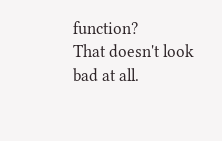function?
That doesn't look bad at all.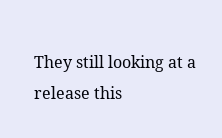They still looking at a release this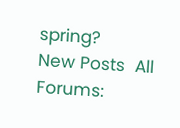spring?
New Posts  All Forums: